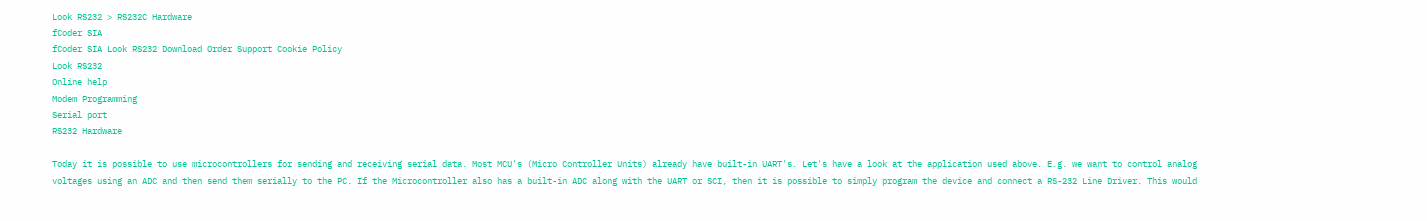Look RS232 > RS232C Hardware
fCoder SIA
fCoder SIA Look RS232 Download Order Support Cookie Policy
Look RS232
Online help
Modem Programming
Serial port
RS232 Hardware

Today it is possible to use microcontrollers for sending and receiving serial data. Most MCU's (Micro Controller Units) already have built-in UART's. Let's have a look at the application used above. E.g. we want to control analog voltages using an ADC and then send them serially to the PC. If the Microcontroller also has a built-in ADC along with the UART or SCI, then it is possible to simply program the device and connect a RS-232 Line Driver. This would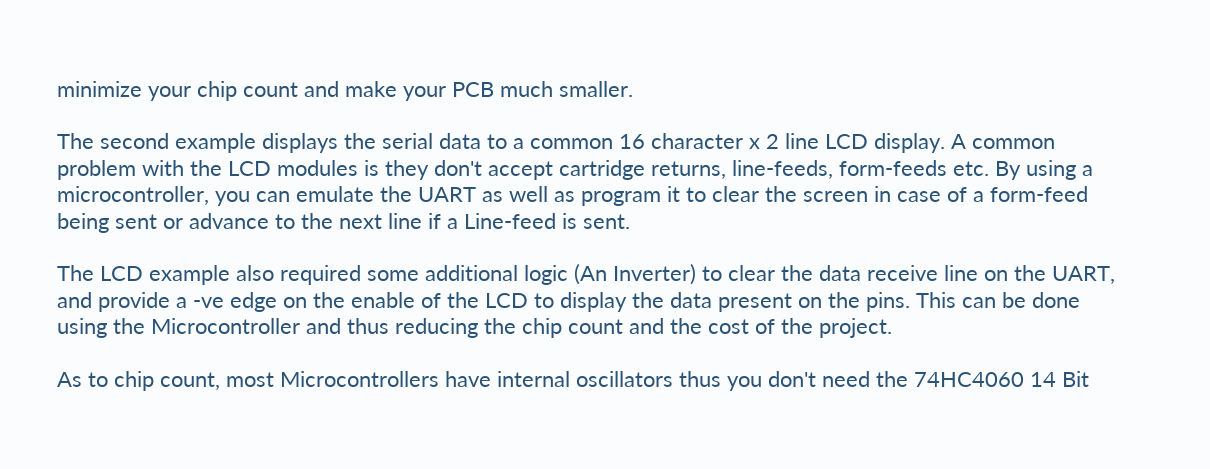minimize your chip count and make your PCB much smaller.

The second example displays the serial data to a common 16 character x 2 line LCD display. A common problem with the LCD modules is they don't accept cartridge returns, line-feeds, form-feeds etc. By using a microcontroller, you can emulate the UART as well as program it to clear the screen in case of a form-feed being sent or advance to the next line if a Line-feed is sent.

The LCD example also required some additional logic (An Inverter) to clear the data receive line on the UART, and provide a -ve edge on the enable of the LCD to display the data present on the pins. This can be done using the Microcontroller and thus reducing the chip count and the cost of the project.

As to chip count, most Microcontrollers have internal oscillators thus you don't need the 74HC4060 14 Bit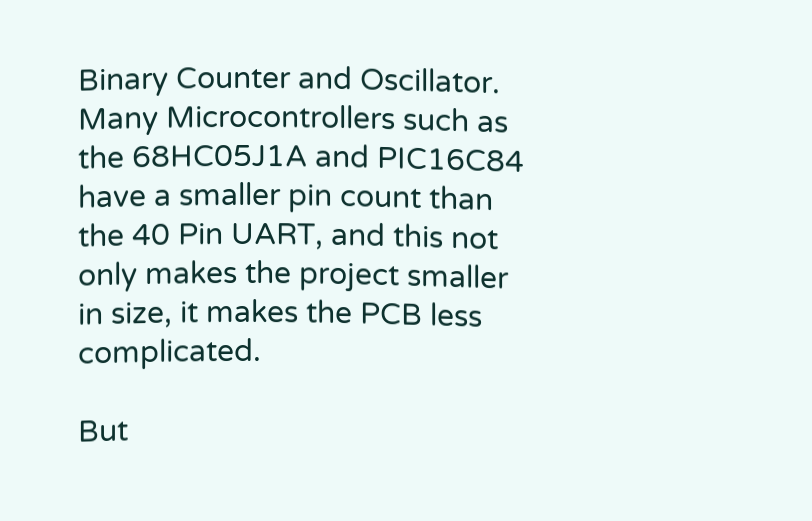Binary Counter and Oscillator. Many Microcontrollers such as the 68HC05J1A and PIC16C84 have a smaller pin count than the 40 Pin UART, and this not only makes the project smaller in size, it makes the PCB less complicated.

But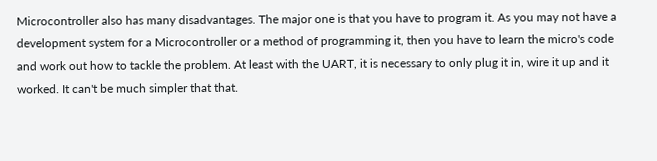Microcontroller also has many disadvantages. The major one is that you have to program it. As you may not have a development system for a Microcontroller or a method of programming it, then you have to learn the micro's code and work out how to tackle the problem. At least with the UART, it is necessary to only plug it in, wire it up and it worked. It can't be much simpler that that.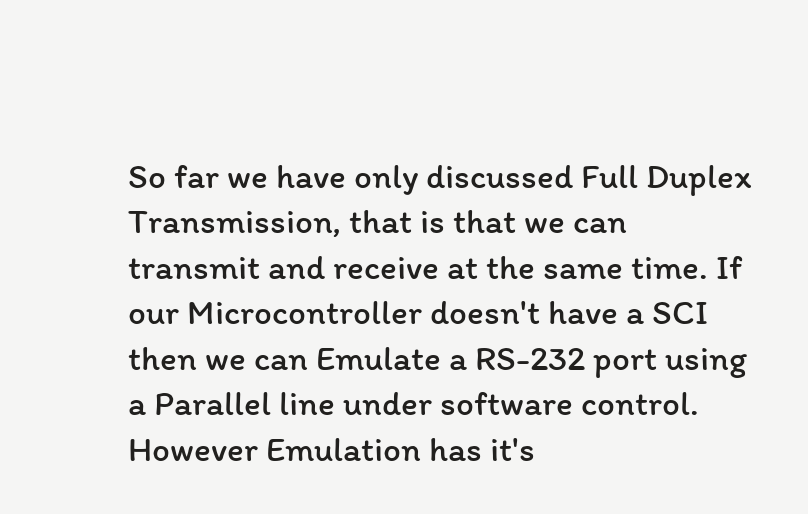So far we have only discussed Full Duplex Transmission, that is that we can transmit and receive at the same time. If our Microcontroller doesn't have a SCI then we can Emulate a RS-232 port using a Parallel line under software control. However Emulation has it's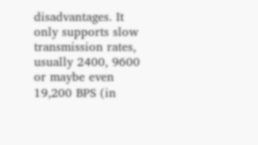disadvantages. It only supports slow transmission rates, usually 2400, 9600 or maybe even 19,200 BPS (in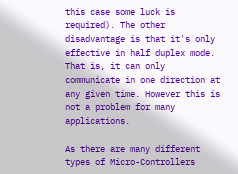this case some luck is required). The other disadvantage is that it's only effective in half duplex mode. That is, it can only communicate in one direction at any given time. However this is not a problem for many applications.

As there are many different types of Micro-Controllers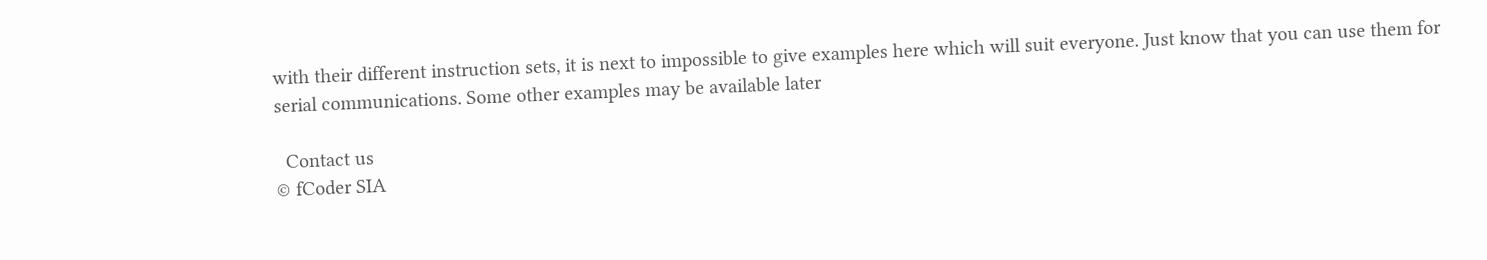with their different instruction sets, it is next to impossible to give examples here which will suit everyone. Just know that you can use them for serial communications. Some other examples may be available later

  Contact us
© fCoder SIA